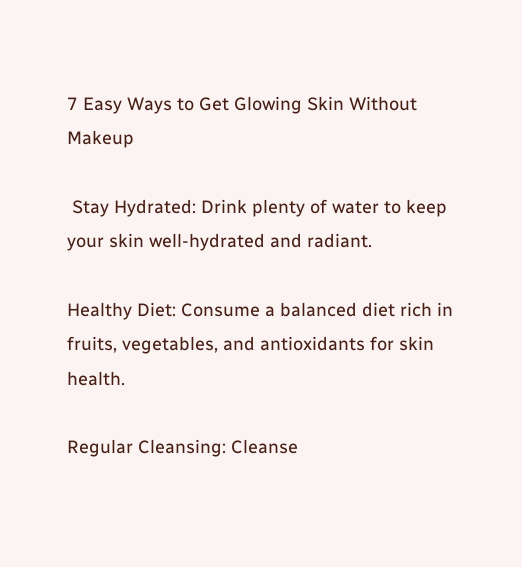7 Easy Ways to Get Glowing Skin Without Makeup

 Stay Hydrated: Drink plenty of water to keep your skin well-hydrated and radiant.

Healthy Diet: Consume a balanced diet rich in fruits, vegetables, and antioxidants for skin health.

Regular Cleansing: Cleanse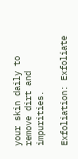your skin daily to remove dirt and impurities.

Exfoliation: Exfoliate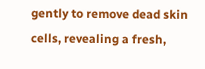gently to remove dead skin cells, revealing a fresh,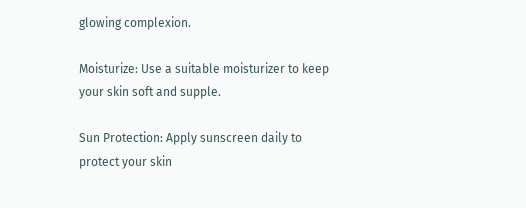glowing complexion.

Moisturize: Use a suitable moisturizer to keep your skin soft and supple.

Sun Protection: Apply sunscreen daily to protect your skin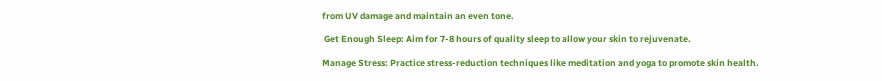from UV damage and maintain an even tone.

 Get Enough Sleep: Aim for 7-8 hours of quality sleep to allow your skin to rejuvenate.

Manage Stress: Practice stress-reduction techniques like meditation and yoga to promote skin health.